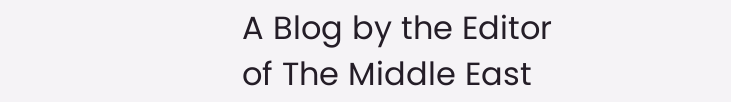A Blog by the Editor of The Middle East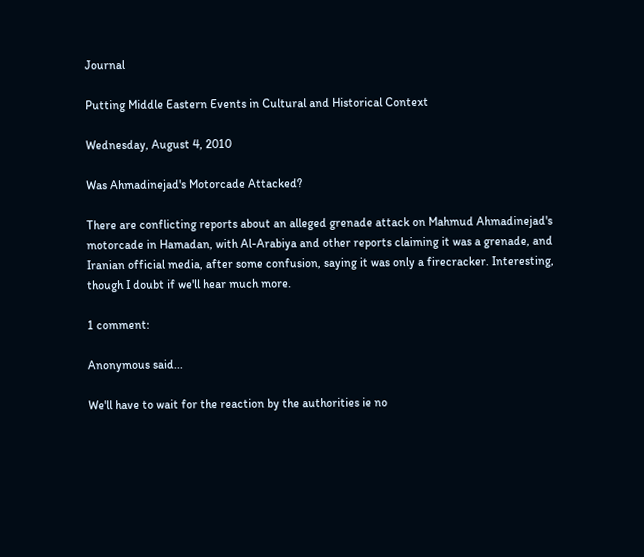Journal

Putting Middle Eastern Events in Cultural and Historical Context

Wednesday, August 4, 2010

Was Ahmadinejad's Motorcade Attacked?

There are conflicting reports about an alleged grenade attack on Mahmud Ahmadinejad's motorcade in Hamadan, with Al-Arabiya and other reports claiming it was a grenade, and Iranian official media, after some confusion, saying it was only a firecracker. Interesting, though I doubt if we'll hear much more.

1 comment:

Anonymous said...

We'll have to wait for the reaction by the authorities ie no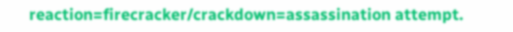reaction=firecracker/crackdown=assassination attempt.